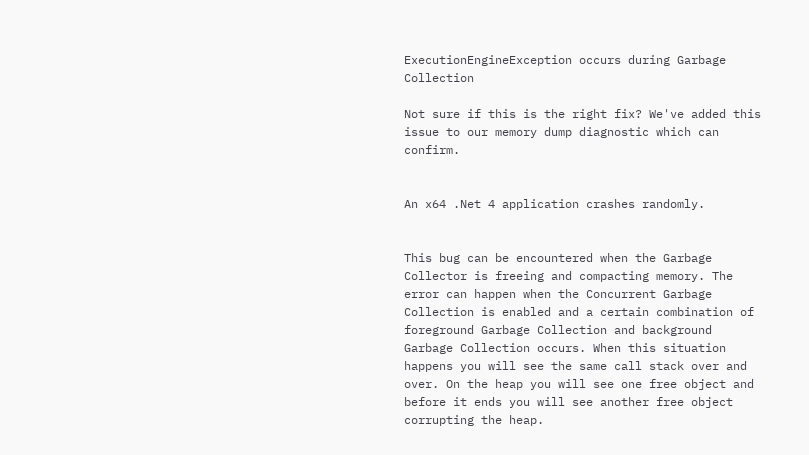ExecutionEngineException occurs during Garbage Collection

Not sure if this is the right fix? We've added this issue to our memory dump diagnostic which can confirm.


An x64 .Net 4 application crashes randomly.


This bug can be encountered when the Garbage Collector is freeing and compacting memory. The error can happen when the Concurrent Garbage Collection is enabled and a certain combination of foreground Garbage Collection and background Garbage Collection occurs. When this situation happens you will see the same call stack over and over. On the heap you will see one free object and before it ends you will see another free object corrupting the heap.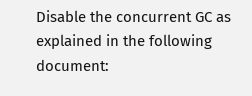Disable the concurrent GC as explained in the following document: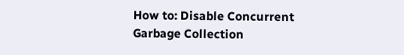How to: Disable Concurrent Garbage Collection